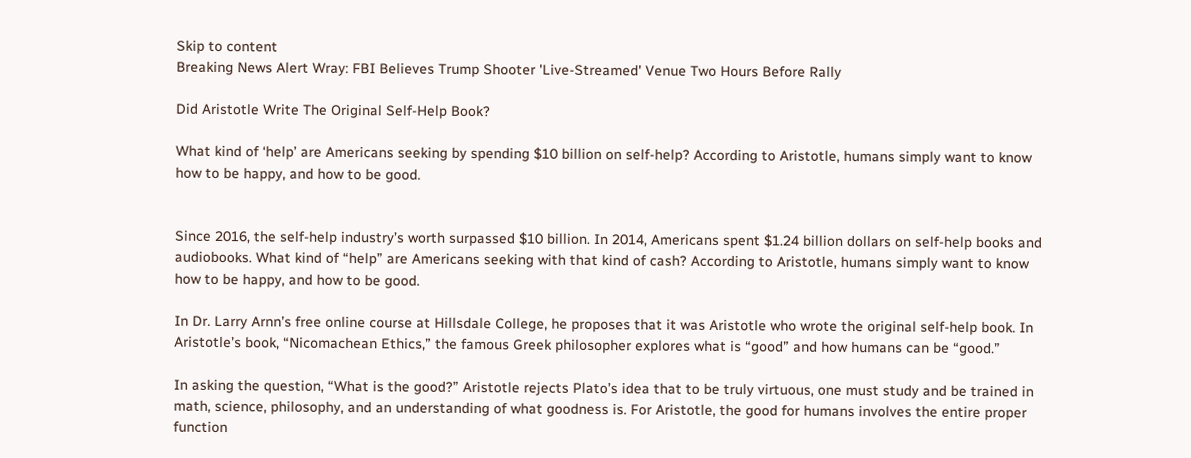Skip to content
Breaking News Alert Wray: FBI Believes Trump Shooter 'Live-Streamed' Venue Two Hours Before Rally

Did Aristotle Write The Original Self-Help Book?

What kind of ‘help’ are Americans seeking by spending $10 billion on self-help? According to Aristotle, humans simply want to know how to be happy, and how to be good.


Since 2016, the self-help industry’s worth surpassed $10 billion. In 2014, Americans spent $1.24 billion dollars on self-help books and audiobooks. What kind of “help” are Americans seeking with that kind of cash? According to Aristotle, humans simply want to know how to be happy, and how to be good.

In Dr. Larry Arnn’s free online course at Hillsdale College, he proposes that it was Aristotle who wrote the original self-help book. In Aristotle’s book, “Nicomachean Ethics,” the famous Greek philosopher explores what is “good” and how humans can be “good.”

In asking the question, “What is the good?” Aristotle rejects Plato’s idea that to be truly virtuous, one must study and be trained in math, science, philosophy, and an understanding of what goodness is. For Aristotle, the good for humans involves the entire proper function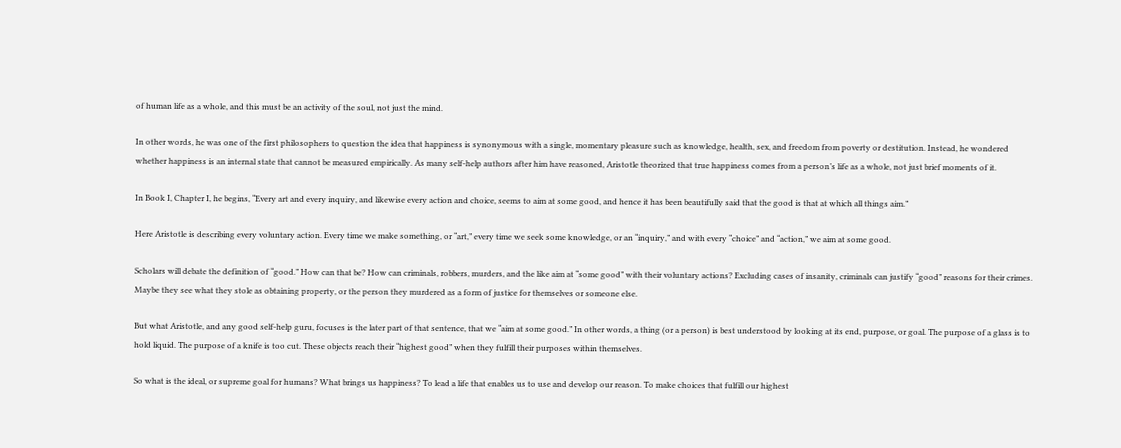of human life as a whole, and this must be an activity of the soul, not just the mind.

In other words, he was one of the first philosophers to question the idea that happiness is synonymous with a single, momentary pleasure such as knowledge, health, sex, and freedom from poverty or destitution. Instead, he wondered whether happiness is an internal state that cannot be measured empirically. As many self-help authors after him have reasoned, Aristotle theorized that true happiness comes from a person’s life as a whole, not just brief moments of it.

In Book I, Chapter I, he begins, “Every art and every inquiry, and likewise every action and choice, seems to aim at some good, and hence it has been beautifully said that the good is that at which all things aim.”

Here Aristotle is describing every voluntary action. Every time we make something, or “art,” every time we seek some knowledge, or an “inquiry,” and with every “choice” and “action,” we aim at some good.

Scholars will debate the definition of “good.” How can that be? How can criminals, robbers, murders, and the like aim at “some good” with their voluntary actions? Excluding cases of insanity, criminals can justify “good” reasons for their crimes. Maybe they see what they stole as obtaining property, or the person they murdered as a form of justice for themselves or someone else.

But what Aristotle, and any good self-help guru, focuses is the later part of that sentence, that we “aim at some good.” In other words, a thing (or a person) is best understood by looking at its end, purpose, or goal. The purpose of a glass is to hold liquid. The purpose of a knife is too cut. These objects reach their “highest good” when they fulfill their purposes within themselves.

So what is the ideal, or supreme goal for humans? What brings us happiness? To lead a life that enables us to use and develop our reason. To make choices that fulfill our highest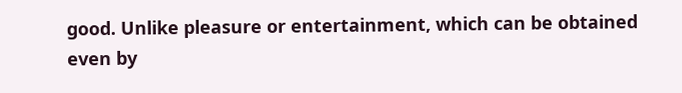good. Unlike pleasure or entertainment, which can be obtained even by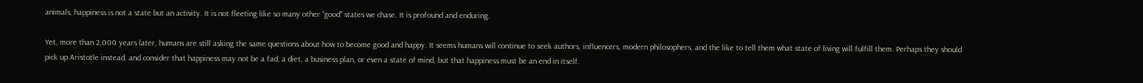animals, happiness is not a state but an activity. It is not fleeting like so many other “good” states we chase. It is profound and enduring.

Yet, more than 2,000 years later, humans are still asking the same questions about how to become good and happy. It seems humans will continue to seek authors, influencers, modern philosophers, and the like to tell them what state of living will fulfill them. Perhaps they should pick up Aristotle instead, and consider that happiness may not be a fad, a diet, a business plan, or even a state of mind, but that happiness must be an end in itself.